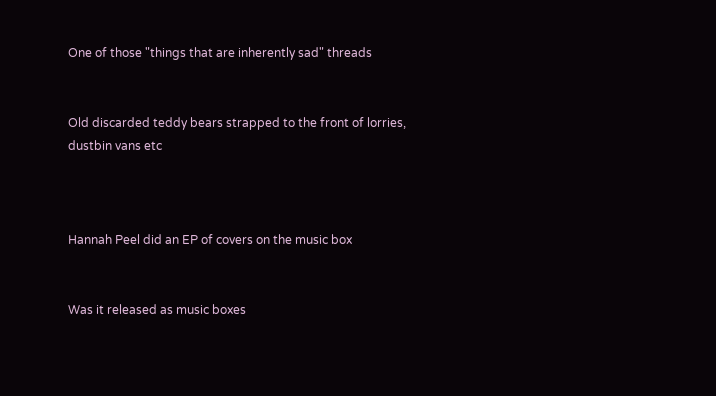One of those "things that are inherently sad" threads


Old discarded teddy bears strapped to the front of lorries, dustbin vans etc



Hannah Peel did an EP of covers on the music box


Was it released as music boxes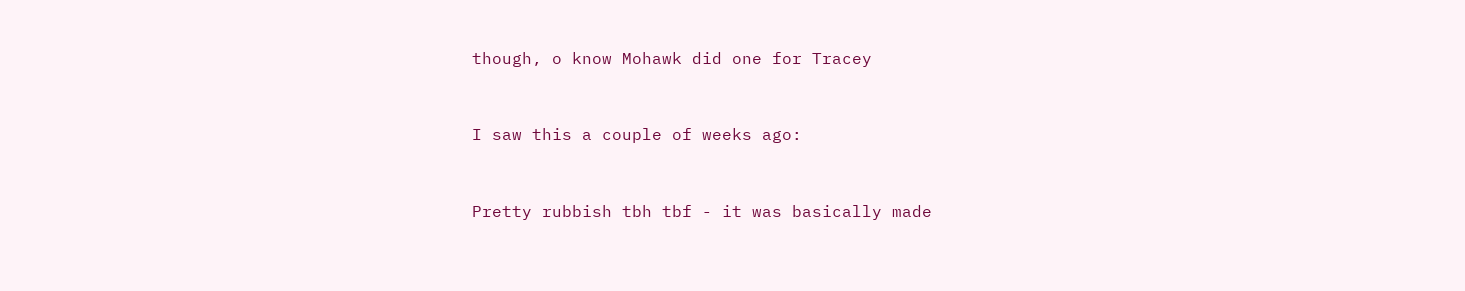though, o know Mohawk did one for Tracey


I saw this a couple of weeks ago:


Pretty rubbish tbh tbf - it was basically made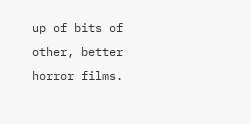up of bits of other, better horror films.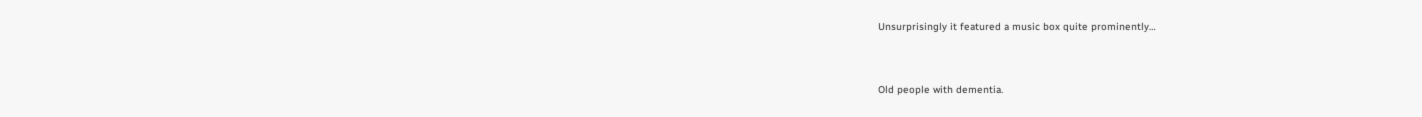Unsurprisingly it featured a music box quite prominently…


Old people with dementia.